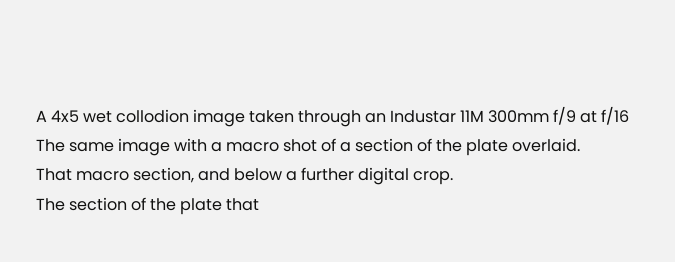A 4x5 wet collodion image taken through an Industar 11M 300mm f/9 at f/16
The same image with a macro shot of a section of the plate overlaid.
That macro section, and below a further digital crop.
The section of the plate that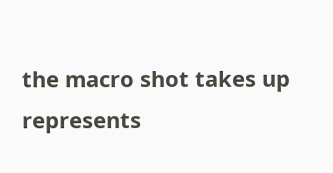the macro shot takes up represents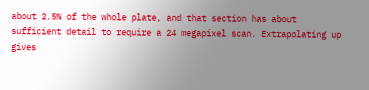about 2.5% of the whole plate, and that section has about sufficient detail to require a 24 megapixel scan. Extrapolating up gives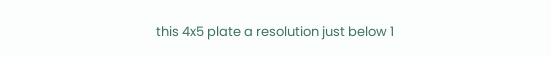this 4x5 plate a resolution just below 1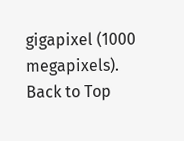gigapixel (1000 megapixels).
Back to Top